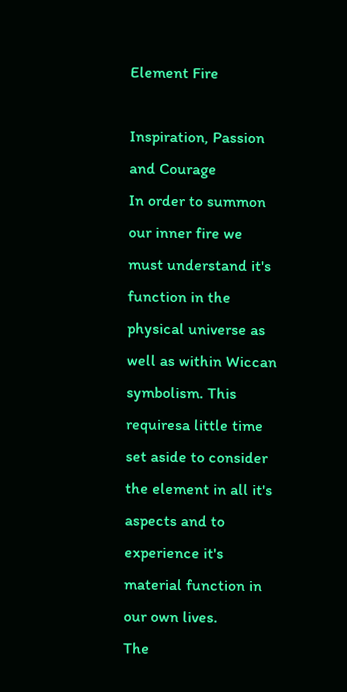Element Fire

Inspiration, Passion and Courage
In order to summon our inner fire we must understand it's function in the physical universe as well as within Wiccan symbolism. This requiresa little time set aside to consider the element in all it's aspects and to experience it's material function in our own lives.
The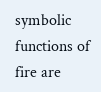symbolic functions of fire are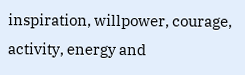inspiration, willpower, courage, activity, energy and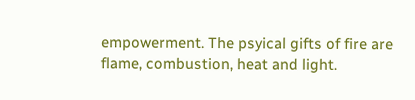empowerment. The psyical gifts of fire are flame, combustion, heat and light.